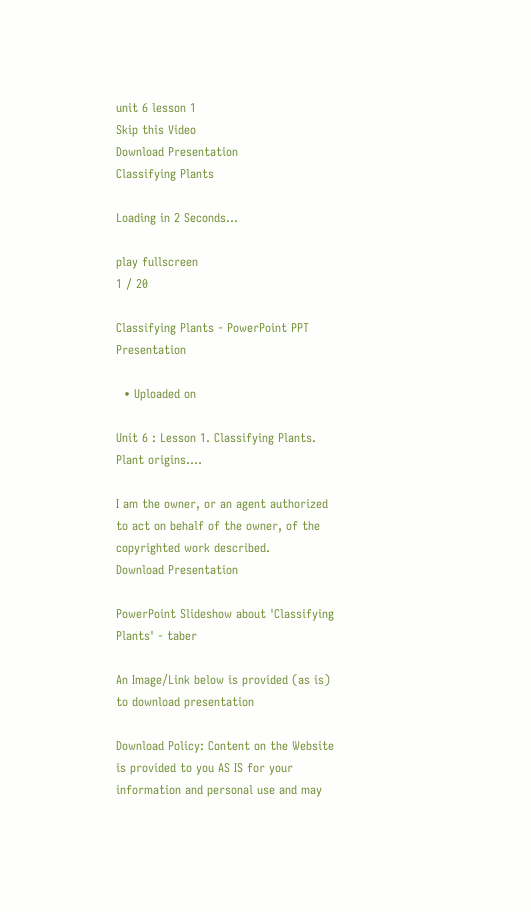unit 6 lesson 1
Skip this Video
Download Presentation
Classifying Plants

Loading in 2 Seconds...

play fullscreen
1 / 20

Classifying Plants - PowerPoint PPT Presentation

  • Uploaded on

Unit 6 : Lesson 1. Classifying Plants. Plant origins….

I am the owner, or an agent authorized to act on behalf of the owner, of the copyrighted work described.
Download Presentation

PowerPoint Slideshow about 'Classifying Plants' - taber

An Image/Link below is provided (as is) to download presentation

Download Policy: Content on the Website is provided to you AS IS for your information and personal use and may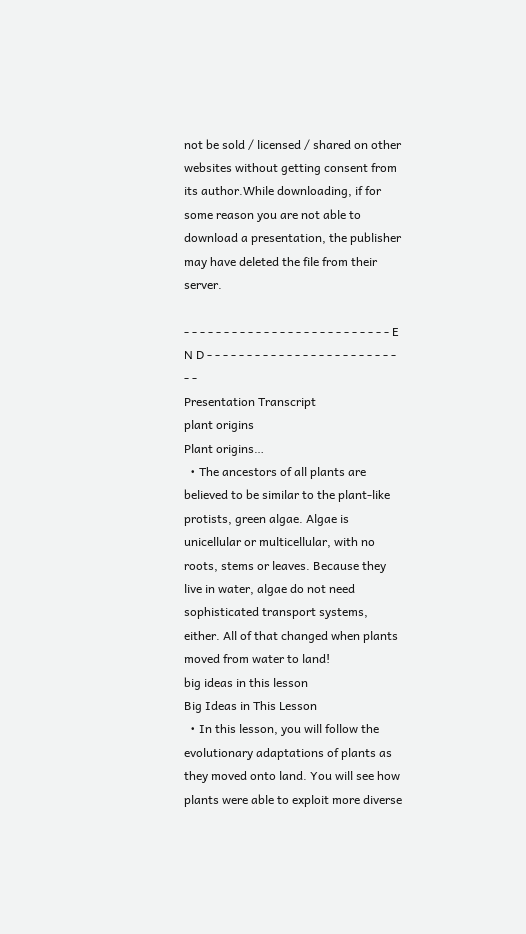not be sold / licensed / shared on other websites without getting consent from its author.While downloading, if for some reason you are not able to download a presentation, the publisher may have deleted the file from their server.

- - - - - - - - - - - - - - - - - - - - - - - - - - E N D - - - - - - - - - - - - - - - - - - - - - - - - - -
Presentation Transcript
plant origins
Plant origins…
  • The ancestors of all plants are believed to be similar to the plant-like protists, green algae. Algae is unicellular or multicellular, with no roots, stems or leaves. Because they live in water, algae do not need sophisticated transport systems, either. All of that changed when plants moved from water to land!
big ideas in this lesson
Big Ideas in This Lesson
  • In this lesson, you will follow the evolutionary adaptations of plants as they moved onto land. You will see how plants were able to exploit more diverse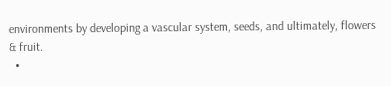environments by developing a vascular system, seeds, and ultimately, flowers & fruit.
  •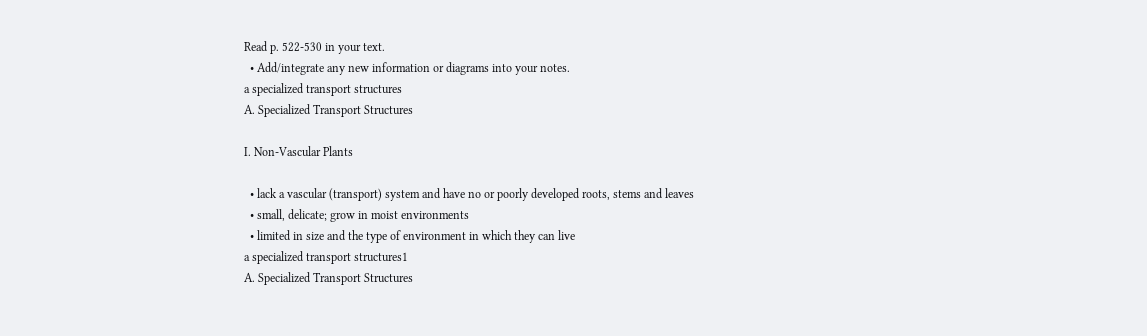Read p. 522-530 in your text.
  • Add/integrate any new information or diagrams into your notes.
a specialized transport structures
A. Specialized Transport Structures

I. Non-Vascular Plants

  • lack a vascular (transport) system and have no or poorly developed roots, stems and leaves
  • small, delicate; grow in moist environments
  • limited in size and the type of environment in which they can live
a specialized transport structures1
A. Specialized Transport Structures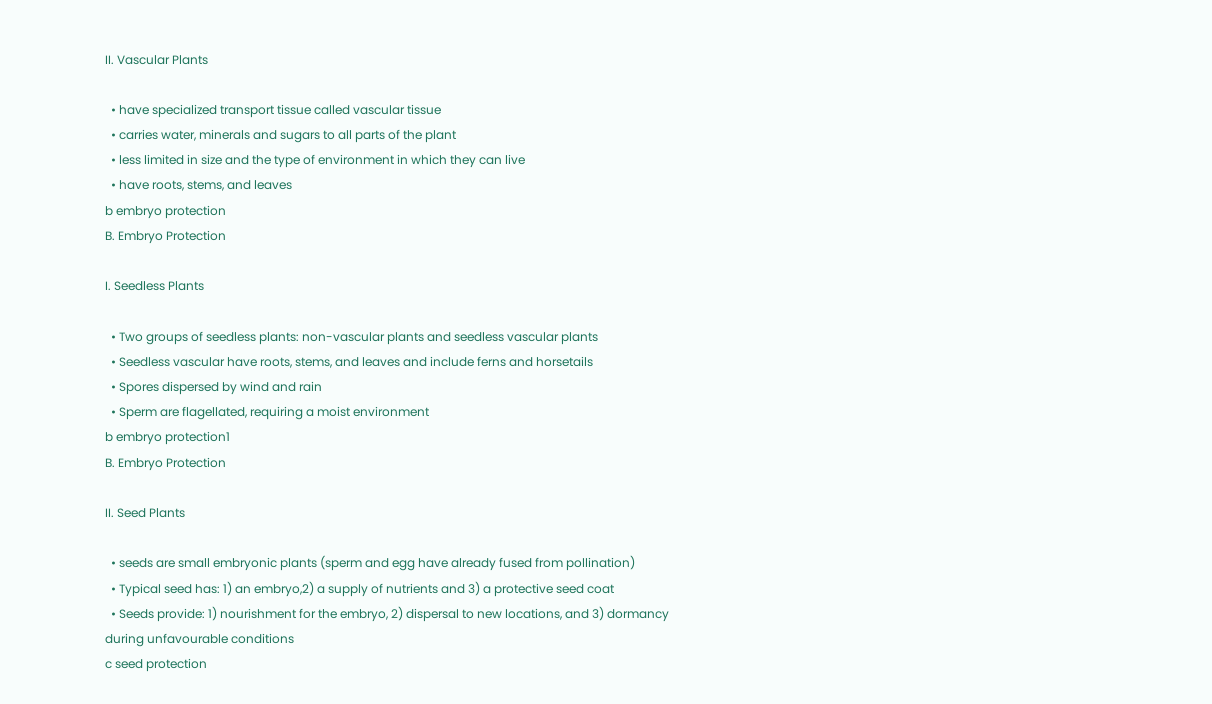II. Vascular Plants

  • have specialized transport tissue called vascular tissue
  • carries water, minerals and sugars to all parts of the plant
  • less limited in size and the type of environment in which they can live
  • have roots, stems, and leaves
b embryo protection
B. Embryo Protection

I. Seedless Plants

  • Two groups of seedless plants: non-vascular plants and seedless vascular plants
  • Seedless vascular have roots, stems, and leaves and include ferns and horsetails
  • Spores dispersed by wind and rain
  • Sperm are flagellated, requiring a moist environment
b embryo protection1
B. Embryo Protection

II. Seed Plants

  • seeds are small embryonic plants (sperm and egg have already fused from pollination)
  • Typical seed has: 1) an embryo,2) a supply of nutrients and 3) a protective seed coat
  • Seeds provide: 1) nourishment for the embryo, 2) dispersal to new locations, and 3) dormancy during unfavourable conditions
c seed protection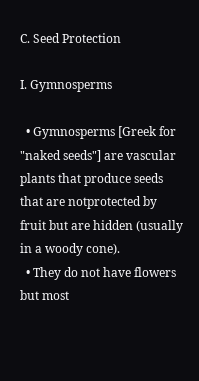C. Seed Protection

I. Gymnosperms

  • Gymnosperms [Greek for "naked seeds"] are vascular plants that produce seeds that are notprotected by fruit but are hidden (usually in a woody cone).
  • They do not have flowers but most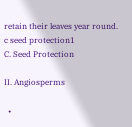retain their leaves year round.
c seed protection1
C. Seed Protection

II. Angiosperms

  •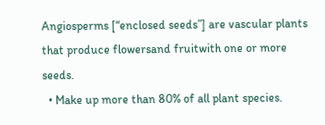Angiosperms [“enclosed seeds”] are vascular plants that produce flowersand fruitwith one or more seeds.
  • Make up more than 80% of all plant species.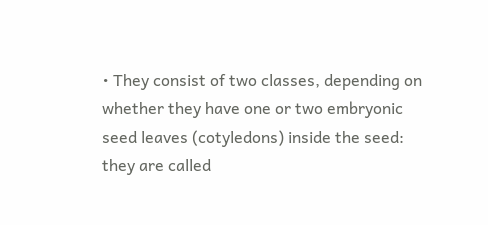• They consist of two classes, depending on whether they have one or two embryonic seed leaves (cotyledons) inside the seed: they are called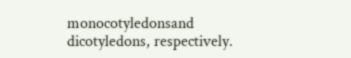monocotyledonsand dicotyledons, respectively.